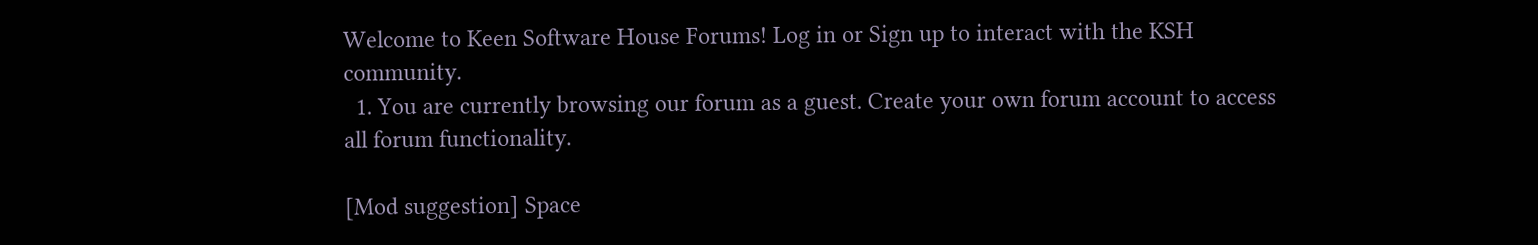Welcome to Keen Software House Forums! Log in or Sign up to interact with the KSH community.
  1. You are currently browsing our forum as a guest. Create your own forum account to access all forum functionality.

[Mod suggestion] Space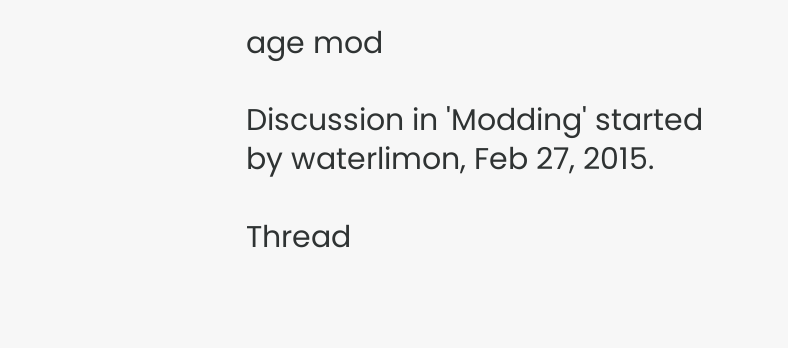age mod

Discussion in 'Modding' started by waterlimon, Feb 27, 2015.

Thread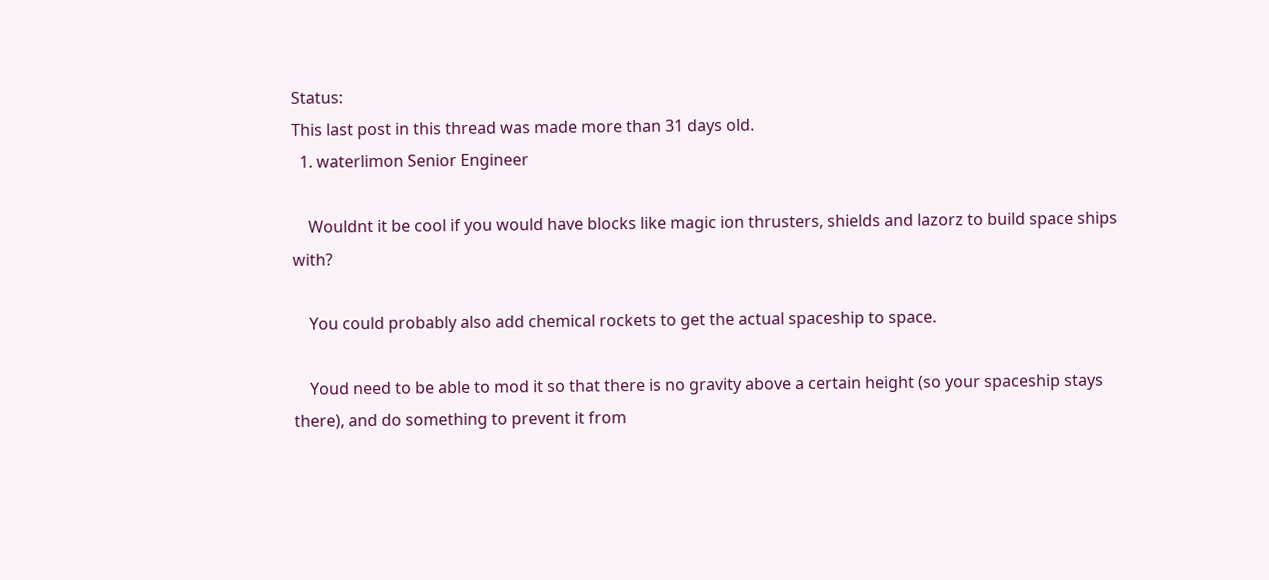Status:
This last post in this thread was made more than 31 days old.
  1. waterlimon Senior Engineer

    Wouldnt it be cool if you would have blocks like magic ion thrusters, shields and lazorz to build space ships with?

    You could probably also add chemical rockets to get the actual spaceship to space.

    Youd need to be able to mod it so that there is no gravity above a certain height (so your spaceship stays there), and do something to prevent it from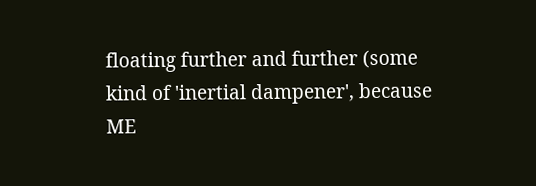floating further and further (some kind of 'inertial dampener', because ME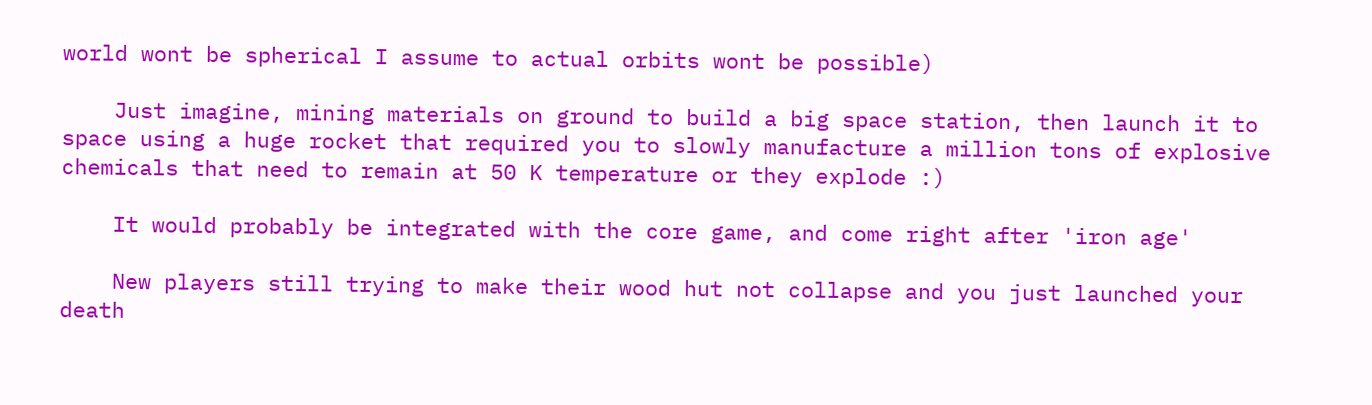world wont be spherical I assume to actual orbits wont be possible)

    Just imagine, mining materials on ground to build a big space station, then launch it to space using a huge rocket that required you to slowly manufacture a million tons of explosive chemicals that need to remain at 50 K temperature or they explode :)

    It would probably be integrated with the core game, and come right after 'iron age'

    New players still trying to make their wood hut not collapse and you just launched your death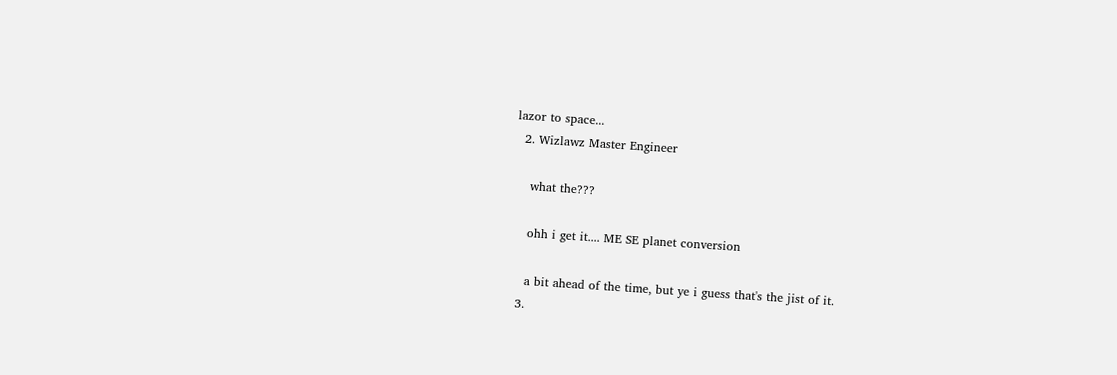lazor to space...
  2. Wizlawz Master Engineer

    what the???

    ohh i get it.... ME SE planet conversion

    a bit ahead of the time, but ye i guess that's the jist of it.
  3.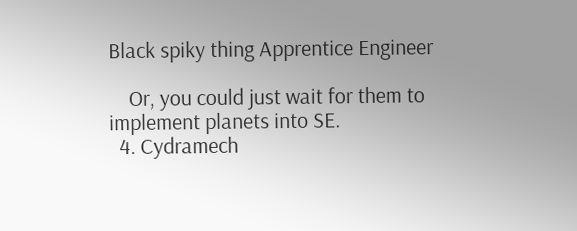Black spiky thing Apprentice Engineer

    Or, you could just wait for them to implement planets into SE.
  4. Cydramech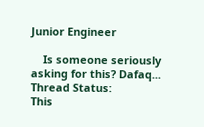Junior Engineer

    Is someone seriously asking for this? Dafaq...
Thread Status:
This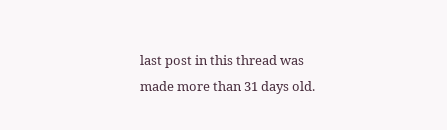last post in this thread was made more than 31 days old.